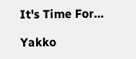It's Time For…

Yakko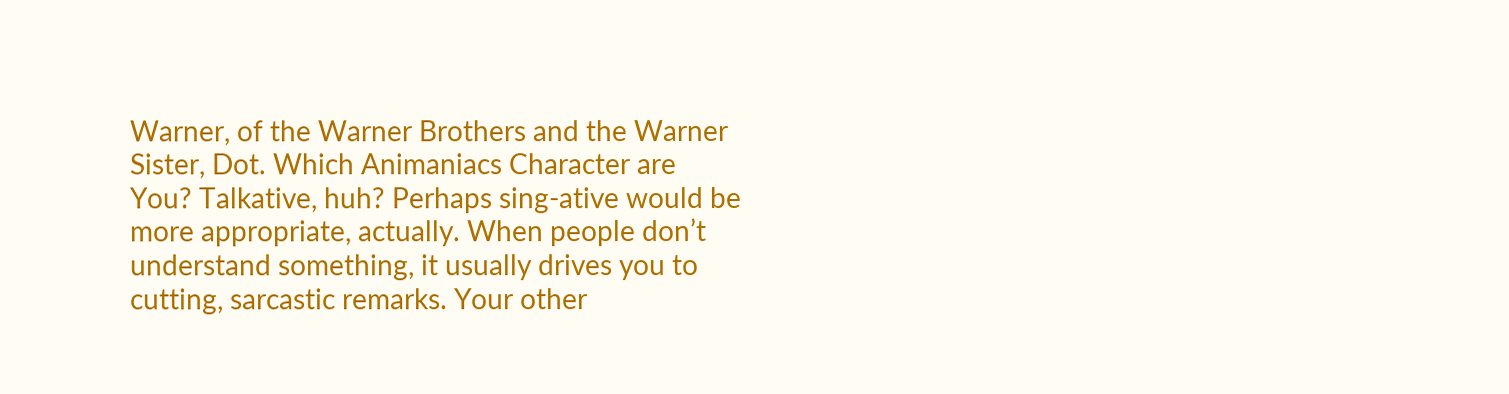Warner, of the Warner Brothers and the Warner Sister, Dot. Which Animaniacs Character are You? Talkative, huh? Perhaps sing-ative would be more appropriate, actually. When people don’t understand something, it usually drives you to cutting, sarcastic remarks. Your other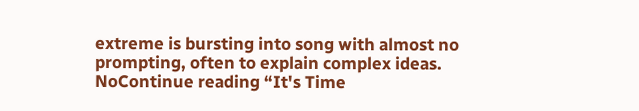extreme is bursting into song with almost no prompting, often to explain complex ideas. NoContinue reading “It's Time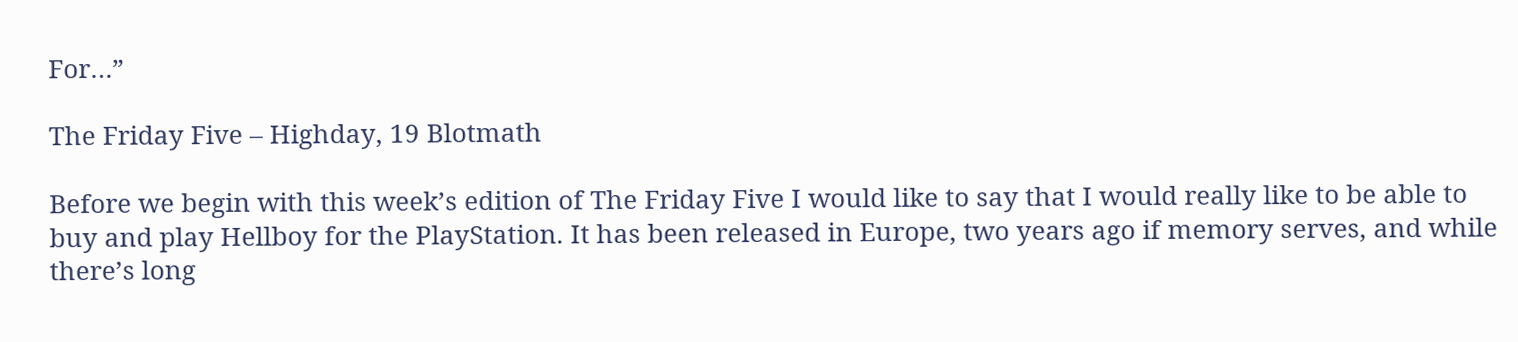For…”

The Friday Five – Highday, 19 Blotmath

Before we begin with this week’s edition of The Friday Five I would like to say that I would really like to be able to buy and play Hellboy for the PlayStation. It has been released in Europe, two years ago if memory serves, and while there’s long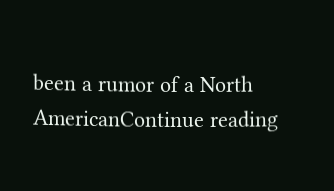been a rumor of a North AmericanContinue reading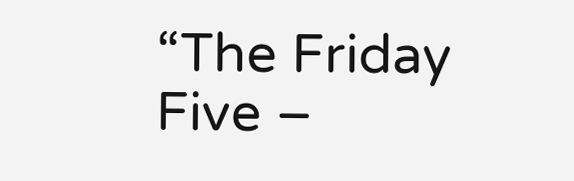“The Friday Five –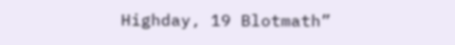Highday, 19 Blotmath”